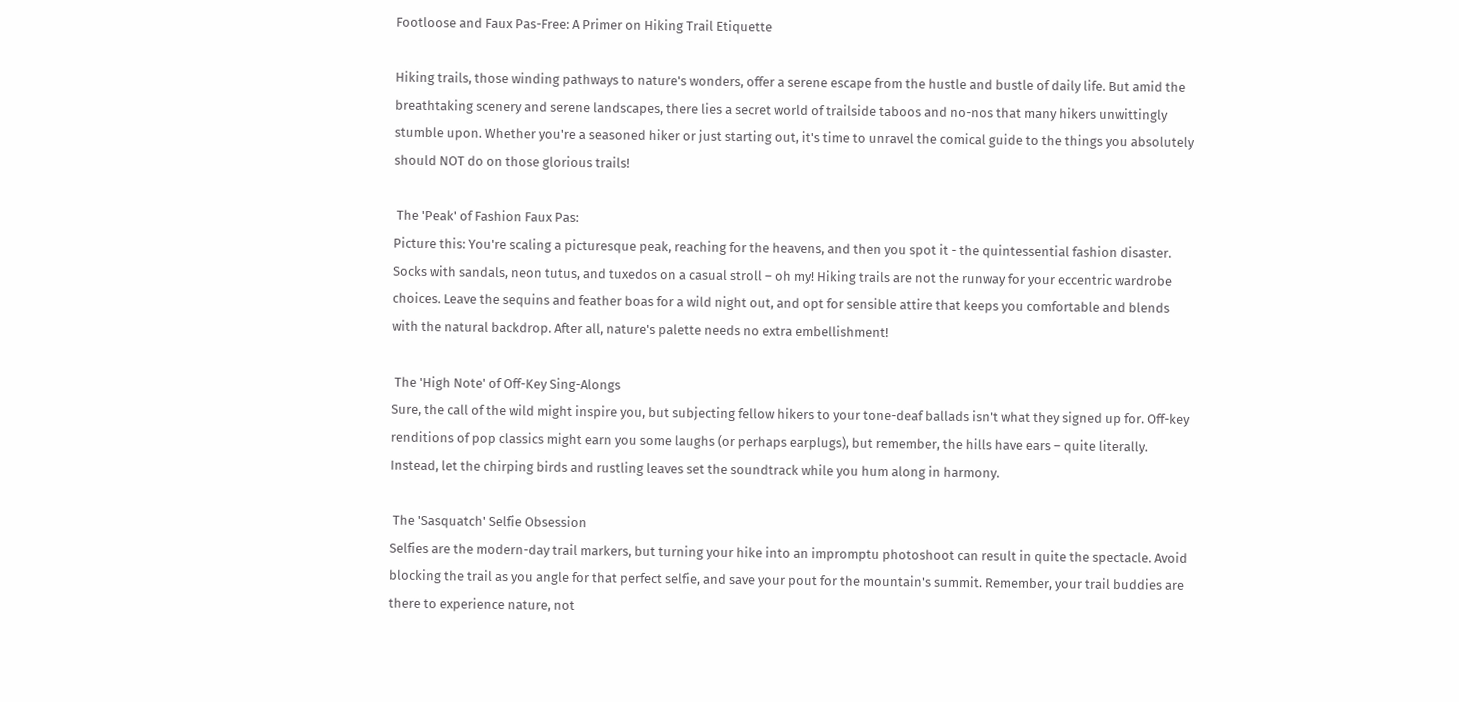Footloose and Faux Pas-Free: A Primer on Hiking Trail Etiquette

Hiking trails, those winding pathways to nature's wonders, offer a serene escape from the hustle and bustle of daily life. But amid the breathtaking scenery and serene landscapes, there lies a secret world of trailside taboos and no-nos that many hikers unwittingly stumble upon. Whether you're a seasoned hiker or just starting out, it's time to unravel the comical guide to the things you absolutely should NOT do on those glorious trails!

 The 'Peak' of Fashion Faux Pas:
Picture this: You're scaling a picturesque peak, reaching for the heavens, and then you spot it - the quintessential fashion disaster. Socks with sandals, neon tutus, and tuxedos on a casual stroll – oh my! Hiking trails are not the runway for your eccentric wardrobe choices. Leave the sequins and feather boas for a wild night out, and opt for sensible attire that keeps you comfortable and blends with the natural backdrop. After all, nature's palette needs no extra embellishment!

 The 'High Note' of Off-Key Sing-Alongs
Sure, the call of the wild might inspire you, but subjecting fellow hikers to your tone-deaf ballads isn't what they signed up for. Off-key renditions of pop classics might earn you some laughs (or perhaps earplugs), but remember, the hills have ears – quite literally. Instead, let the chirping birds and rustling leaves set the soundtrack while you hum along in harmony.

 The 'Sasquatch' Selfie Obsession
Selfies are the modern-day trail markers, but turning your hike into an impromptu photoshoot can result in quite the spectacle. Avoid blocking the trail as you angle for that perfect selfie, and save your pout for the mountain's summit. Remember, your trail buddies are there to experience nature, not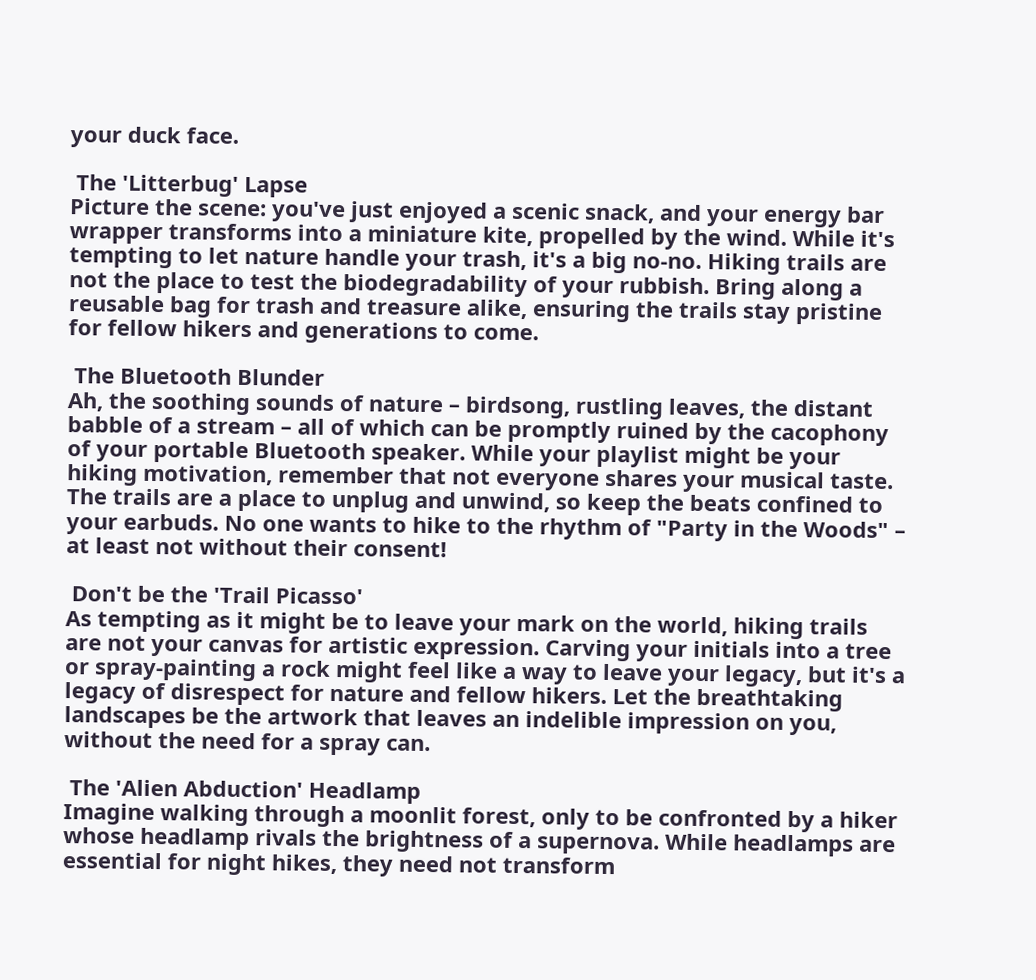your duck face.

 The 'Litterbug' Lapse
Picture the scene: you've just enjoyed a scenic snack, and your energy bar wrapper transforms into a miniature kite, propelled by the wind. While it's tempting to let nature handle your trash, it's a big no-no. Hiking trails are not the place to test the biodegradability of your rubbish. Bring along a reusable bag for trash and treasure alike, ensuring the trails stay pristine for fellow hikers and generations to come.

 The Bluetooth Blunder
Ah, the soothing sounds of nature – birdsong, rustling leaves, the distant babble of a stream – all of which can be promptly ruined by the cacophony of your portable Bluetooth speaker. While your playlist might be your hiking motivation, remember that not everyone shares your musical taste. The trails are a place to unplug and unwind, so keep the beats confined to your earbuds. No one wants to hike to the rhythm of "Party in the Woods" – at least not without their consent!

 Don't be the 'Trail Picasso'
As tempting as it might be to leave your mark on the world, hiking trails are not your canvas for artistic expression. Carving your initials into a tree or spray-painting a rock might feel like a way to leave your legacy, but it's a legacy of disrespect for nature and fellow hikers. Let the breathtaking landscapes be the artwork that leaves an indelible impression on you, without the need for a spray can.

 The 'Alien Abduction' Headlamp
Imagine walking through a moonlit forest, only to be confronted by a hiker whose headlamp rivals the brightness of a supernova. While headlamps are essential for night hikes, they need not transform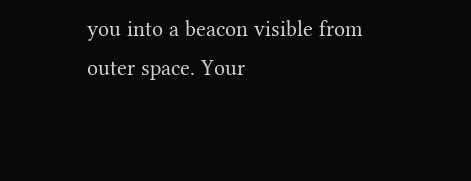you into a beacon visible from outer space. Your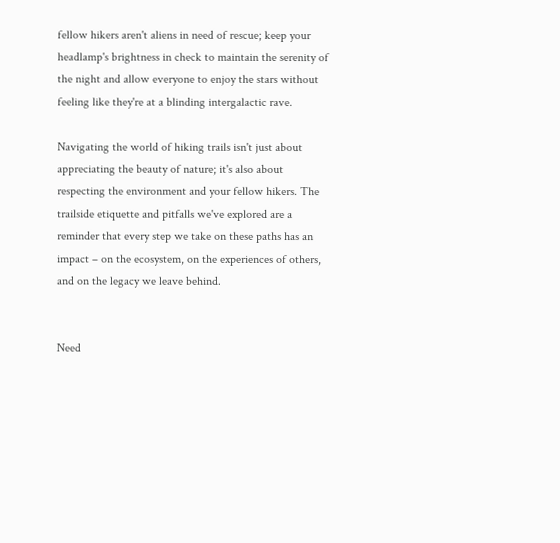fellow hikers aren't aliens in need of rescue; keep your headlamp's brightness in check to maintain the serenity of the night and allow everyone to enjoy the stars without feeling like they're at a blinding intergalactic rave.

Navigating the world of hiking trails isn't just about appreciating the beauty of nature; it's also about respecting the environment and your fellow hikers. The trailside etiquette and pitfalls we've explored are a reminder that every step we take on these paths has an impact – on the ecosystem, on the experiences of others, and on the legacy we leave behind.


Need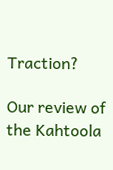Traction?

Our review of the Kahtoola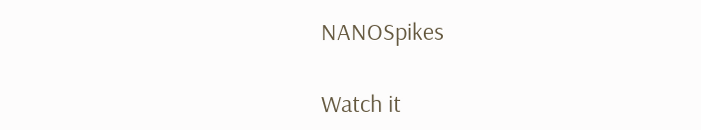NANOSpikes

Watch it